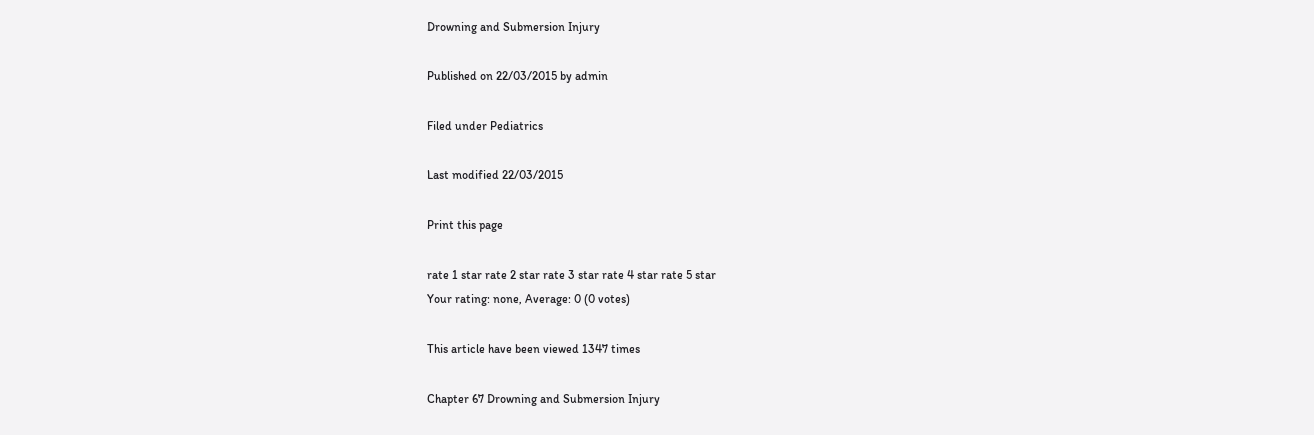Drowning and Submersion Injury

Published on 22/03/2015 by admin

Filed under Pediatrics

Last modified 22/03/2015

Print this page

rate 1 star rate 2 star rate 3 star rate 4 star rate 5 star
Your rating: none, Average: 0 (0 votes)

This article have been viewed 1347 times

Chapter 67 Drowning and Submersion Injury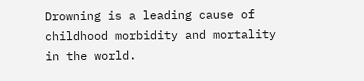Drowning is a leading cause of childhood morbidity and mortality in the world.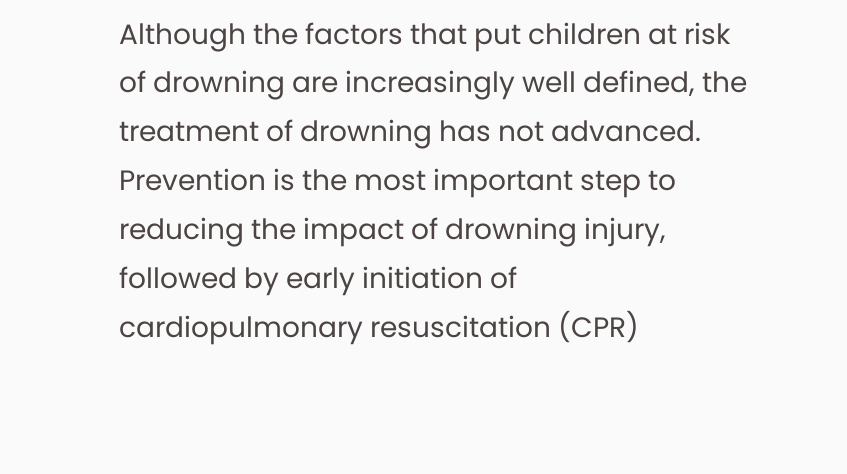Although the factors that put children at risk of drowning are increasingly well defined, the treatment of drowning has not advanced. Prevention is the most important step to reducing the impact of drowning injury, followed by early initiation of cardiopulmonary resuscitation (CPR)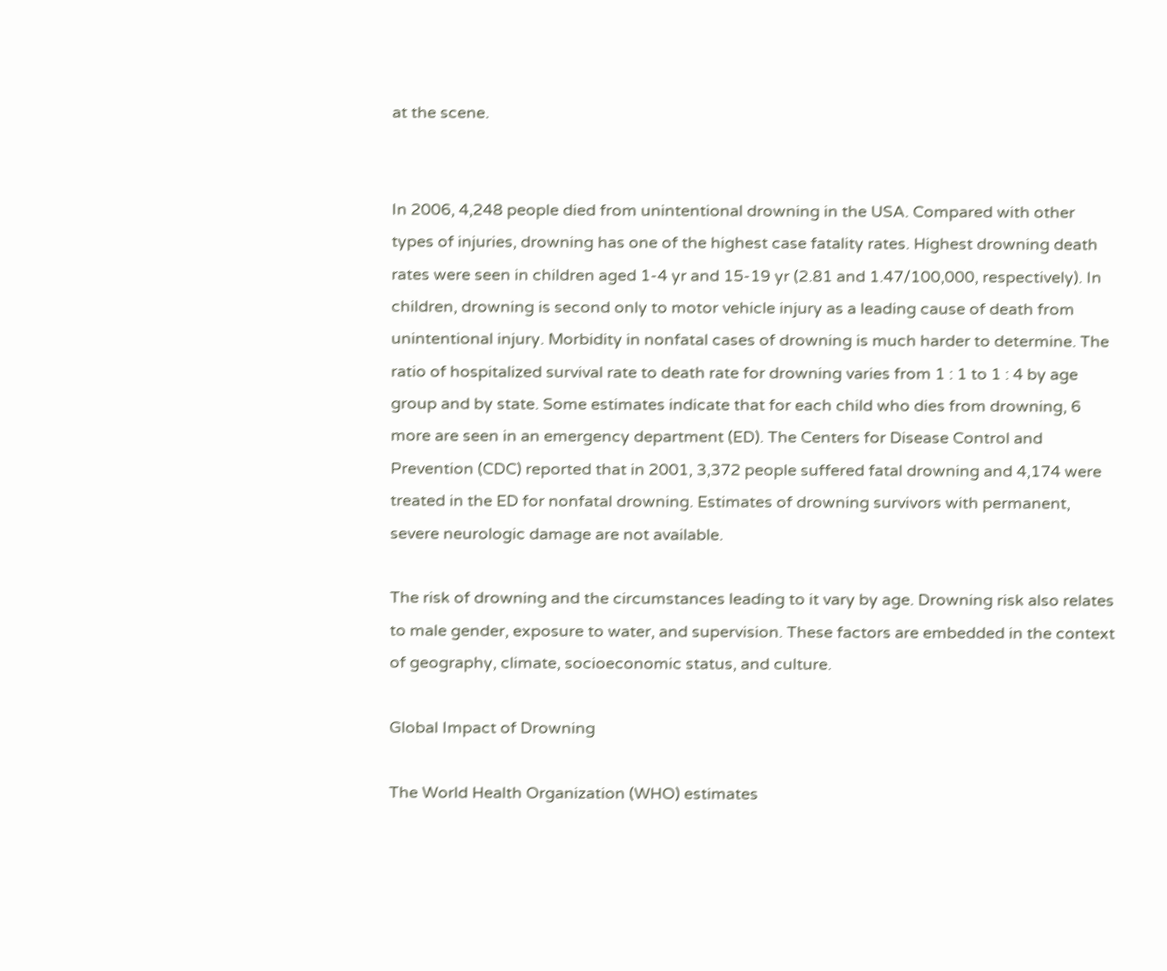at the scene.


In 2006, 4,248 people died from unintentional drowning in the USA. Compared with other types of injuries, drowning has one of the highest case fatality rates. Highest drowning death rates were seen in children aged 1-4 yr and 15-19 yr (2.81 and 1.47/100,000, respectively). In children, drowning is second only to motor vehicle injury as a leading cause of death from unintentional injury. Morbidity in nonfatal cases of drowning is much harder to determine. The ratio of hospitalized survival rate to death rate for drowning varies from 1 : 1 to 1 : 4 by age group and by state. Some estimates indicate that for each child who dies from drowning, 6 more are seen in an emergency department (ED). The Centers for Disease Control and Prevention (CDC) reported that in 2001, 3,372 people suffered fatal drowning and 4,174 were treated in the ED for nonfatal drowning. Estimates of drowning survivors with permanent, severe neurologic damage are not available.

The risk of drowning and the circumstances leading to it vary by age. Drowning risk also relates to male gender, exposure to water, and supervision. These factors are embedded in the context of geography, climate, socioeconomic status, and culture.

Global Impact of Drowning

The World Health Organization (WHO) estimates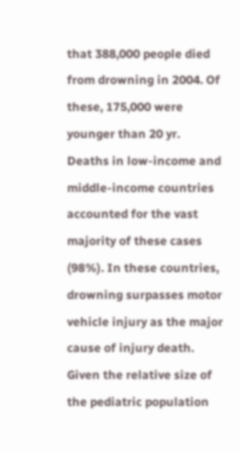that 388,000 people died from drowning in 2004. Of these, 175,000 were younger than 20 yr. Deaths in low-income and middle-income countries accounted for the vast majority of these cases (98%). In these countries, drowning surpasses motor vehicle injury as the major cause of injury death. Given the relative size of the pediatric population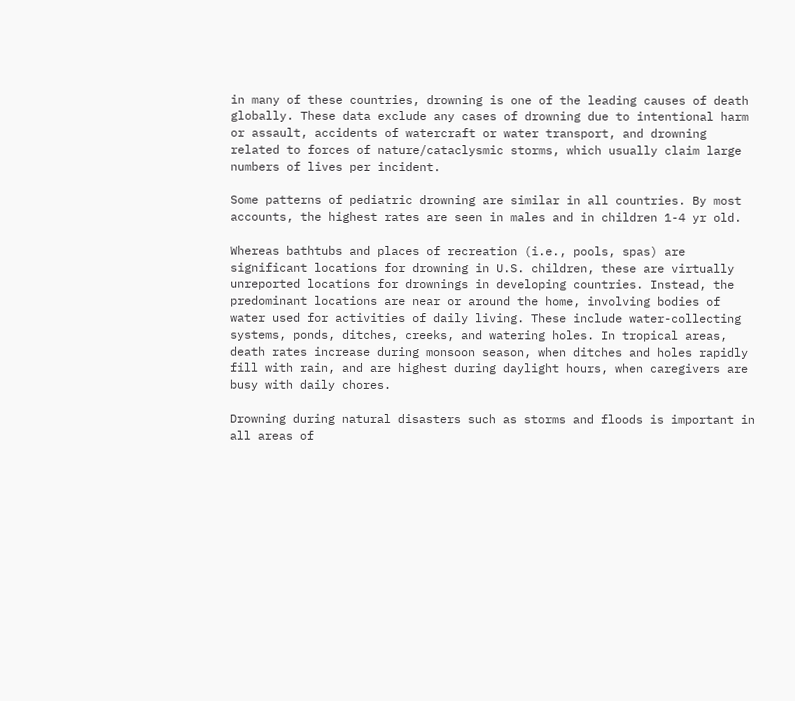in many of these countries, drowning is one of the leading causes of death globally. These data exclude any cases of drowning due to intentional harm or assault, accidents of watercraft or water transport, and drowning related to forces of nature/cataclysmic storms, which usually claim large numbers of lives per incident.

Some patterns of pediatric drowning are similar in all countries. By most accounts, the highest rates are seen in males and in children 1-4 yr old.

Whereas bathtubs and places of recreation (i.e., pools, spas) are significant locations for drowning in U.S. children, these are virtually unreported locations for drownings in developing countries. Instead, the predominant locations are near or around the home, involving bodies of water used for activities of daily living. These include water-collecting systems, ponds, ditches, creeks, and watering holes. In tropical areas, death rates increase during monsoon season, when ditches and holes rapidly fill with rain, and are highest during daylight hours, when caregivers are busy with daily chores.

Drowning during natural disasters such as storms and floods is important in all areas of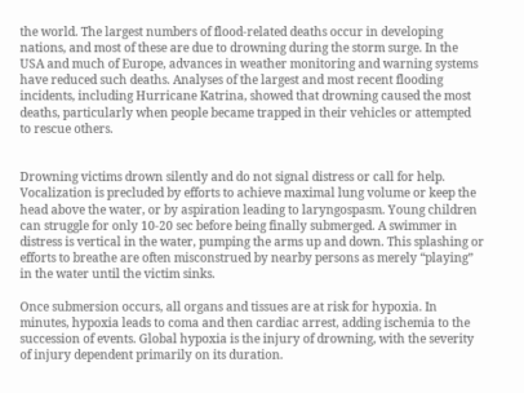the world. The largest numbers of flood-related deaths occur in developing nations, and most of these are due to drowning during the storm surge. In the USA and much of Europe, advances in weather monitoring and warning systems have reduced such deaths. Analyses of the largest and most recent flooding incidents, including Hurricane Katrina, showed that drowning caused the most deaths, particularly when people became trapped in their vehicles or attempted to rescue others.


Drowning victims drown silently and do not signal distress or call for help. Vocalization is precluded by efforts to achieve maximal lung volume or keep the head above the water, or by aspiration leading to laryngospasm. Young children can struggle for only 10-20 sec before being finally submerged. A swimmer in distress is vertical in the water, pumping the arms up and down. This splashing or efforts to breathe are often misconstrued by nearby persons as merely “playing” in the water until the victim sinks.

Once submersion occurs, all organs and tissues are at risk for hypoxia. In minutes, hypoxia leads to coma and then cardiac arrest, adding ischemia to the succession of events. Global hypoxia is the injury of drowning, with the severity of injury dependent primarily on its duration.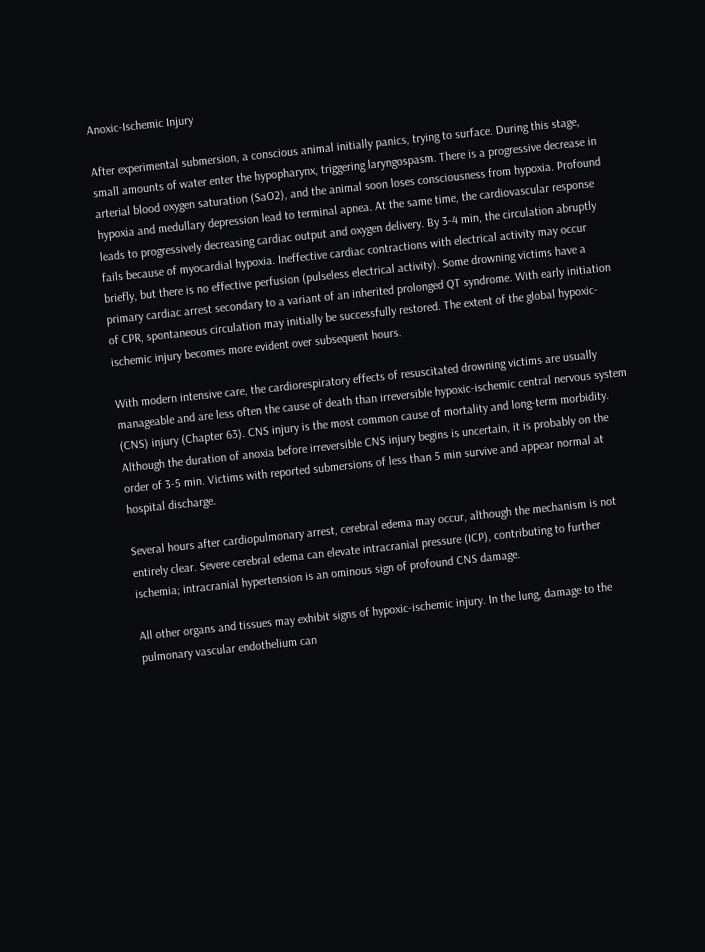Anoxic-Ischemic Injury

After experimental submersion, a conscious animal initially panics, trying to surface. During this stage, small amounts of water enter the hypopharynx, triggering laryngospasm. There is a progressive decrease in arterial blood oxygen saturation (SaO2), and the animal soon loses consciousness from hypoxia. Profound hypoxia and medullary depression lead to terminal apnea. At the same time, the cardiovascular response leads to progressively decreasing cardiac output and oxygen delivery. By 3-4 min, the circulation abruptly fails because of myocardial hypoxia. Ineffective cardiac contractions with electrical activity may occur briefly, but there is no effective perfusion (pulseless electrical activity). Some drowning victims have a primary cardiac arrest secondary to a variant of an inherited prolonged QT syndrome. With early initiation of CPR, spontaneous circulation may initially be successfully restored. The extent of the global hypoxic-ischemic injury becomes more evident over subsequent hours.

With modern intensive care, the cardiorespiratory effects of resuscitated drowning victims are usually manageable and are less often the cause of death than irreversible hypoxic-ischemic central nervous system (CNS) injury (Chapter 63). CNS injury is the most common cause of mortality and long-term morbidity. Although the duration of anoxia before irreversible CNS injury begins is uncertain, it is probably on the order of 3-5 min. Victims with reported submersions of less than 5 min survive and appear normal at hospital discharge.

Several hours after cardiopulmonary arrest, cerebral edema may occur, although the mechanism is not entirely clear. Severe cerebral edema can elevate intracranial pressure (ICP), contributing to further ischemia; intracranial hypertension is an ominous sign of profound CNS damage.

All other organs and tissues may exhibit signs of hypoxic-ischemic injury. In the lung, damage to the pulmonary vascular endothelium can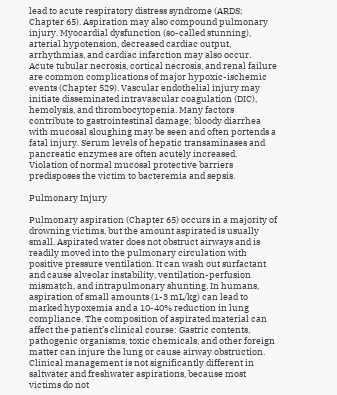lead to acute respiratory distress syndrome (ARDS; Chapter 65). Aspiration may also compound pulmonary injury. Myocardial dysfunction (so-called stunning), arterial hypotension, decreased cardiac output, arrhythmias, and cardiac infarction may also occur. Acute tubular necrosis, cortical necrosis, and renal failure are common complications of major hypoxic-ischemic events (Chapter 529). Vascular endothelial injury may initiate disseminated intravascular coagulation (DIC), hemolysis, and thrombocytopenia. Many factors contribute to gastrointestinal damage; bloody diarrhea with mucosal sloughing may be seen and often portends a fatal injury. Serum levels of hepatic transaminases and pancreatic enzymes are often acutely increased. Violation of normal mucosal protective barriers predisposes the victim to bacteremia and sepsis.

Pulmonary Injury

Pulmonary aspiration (Chapter 65) occurs in a majority of drowning victims, but the amount aspirated is usually small. Aspirated water does not obstruct airways and is readily moved into the pulmonary circulation with positive pressure ventilation. It can wash out surfactant and cause alveolar instability, ventilation-perfusion mismatch, and intrapulmonary shunting. In humans, aspiration of small amounts (1-3 mL/kg) can lead to marked hypoxemia and a 10-40% reduction in lung compliance. The composition of aspirated material can affect the patient’s clinical course: Gastric contents, pathogenic organisms, toxic chemicals, and other foreign matter can injure the lung or cause airway obstruction. Clinical management is not significantly different in saltwater and freshwater aspirations, because most victims do not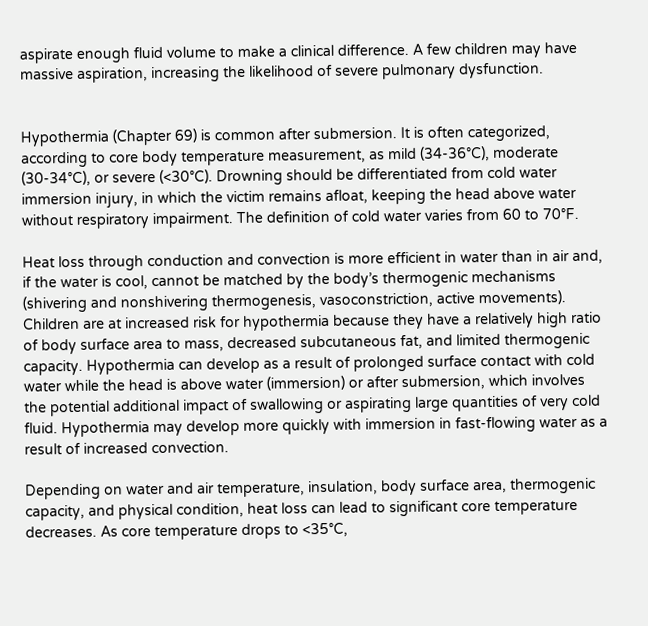aspirate enough fluid volume to make a clinical difference. A few children may have massive aspiration, increasing the likelihood of severe pulmonary dysfunction.


Hypothermia (Chapter 69) is common after submersion. It is often categorized, according to core body temperature measurement, as mild (34-36°C), moderate (30-34°C), or severe (<30°C). Drowning should be differentiated from cold water immersion injury, in which the victim remains afloat, keeping the head above water without respiratory impairment. The definition of cold water varies from 60 to 70°F.

Heat loss through conduction and convection is more efficient in water than in air and, if the water is cool, cannot be matched by the body’s thermogenic mechanisms (shivering and nonshivering thermogenesis, vasoconstriction, active movements). Children are at increased risk for hypothermia because they have a relatively high ratio of body surface area to mass, decreased subcutaneous fat, and limited thermogenic capacity. Hypothermia can develop as a result of prolonged surface contact with cold water while the head is above water (immersion) or after submersion, which involves the potential additional impact of swallowing or aspirating large quantities of very cold fluid. Hypothermia may develop more quickly with immersion in fast-flowing water as a result of increased convection.

Depending on water and air temperature, insulation, body surface area, thermogenic capacity, and physical condition, heat loss can lead to significant core temperature decreases. As core temperature drops to <35°C,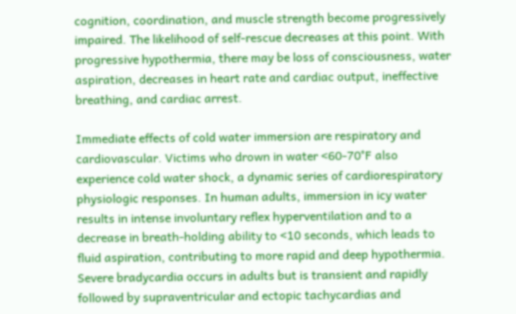cognition, coordination, and muscle strength become progressively impaired. The likelihood of self-rescue decreases at this point. With progressive hypothermia, there may be loss of consciousness, water aspiration, decreases in heart rate and cardiac output, ineffective breathing, and cardiac arrest.

Immediate effects of cold water immersion are respiratory and cardiovascular. Victims who drown in water <60-70°F also experience cold water shock, a dynamic series of cardiorespiratory physiologic responses. In human adults, immersion in icy water results in intense involuntary reflex hyperventilation and to a decrease in breath-holding ability to <10 seconds, which leads to fluid aspiration, contributing to more rapid and deep hypothermia. Severe bradycardia occurs in adults but is transient and rapidly followed by supraventricular and ectopic tachycardias and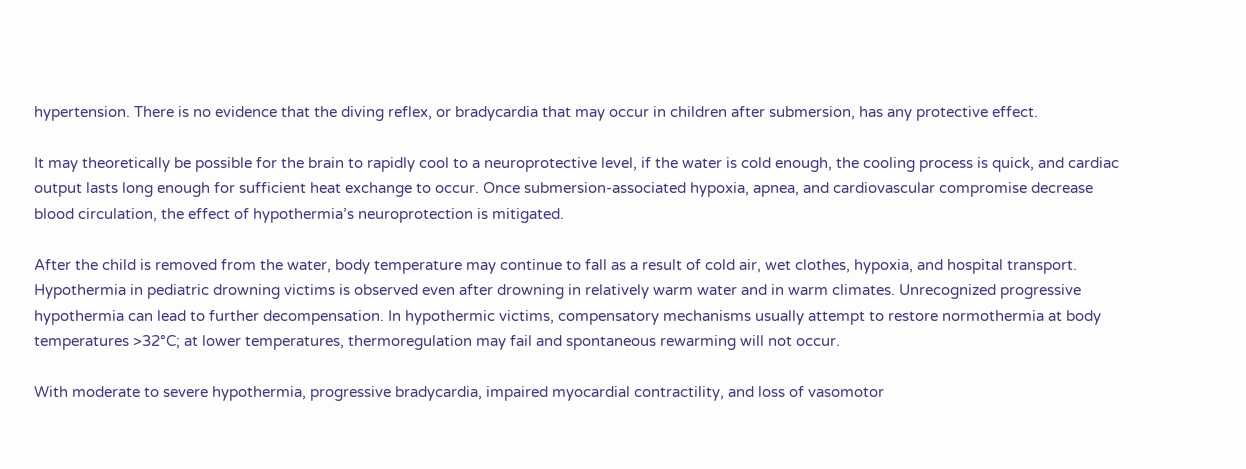hypertension. There is no evidence that the diving reflex, or bradycardia that may occur in children after submersion, has any protective effect.

It may theoretically be possible for the brain to rapidly cool to a neuroprotective level, if the water is cold enough, the cooling process is quick, and cardiac output lasts long enough for sufficient heat exchange to occur. Once submersion-associated hypoxia, apnea, and cardiovascular compromise decrease blood circulation, the effect of hypothermia’s neuroprotection is mitigated.

After the child is removed from the water, body temperature may continue to fall as a result of cold air, wet clothes, hypoxia, and hospital transport. Hypothermia in pediatric drowning victims is observed even after drowning in relatively warm water and in warm climates. Unrecognized progressive hypothermia can lead to further decompensation. In hypothermic victims, compensatory mechanisms usually attempt to restore normothermia at body temperatures >32°C; at lower temperatures, thermoregulation may fail and spontaneous rewarming will not occur.

With moderate to severe hypothermia, progressive bradycardia, impaired myocardial contractility, and loss of vasomotor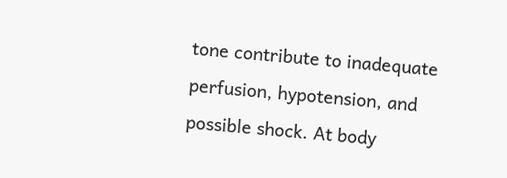tone contribute to inadequate perfusion, hypotension, and possible shock. At body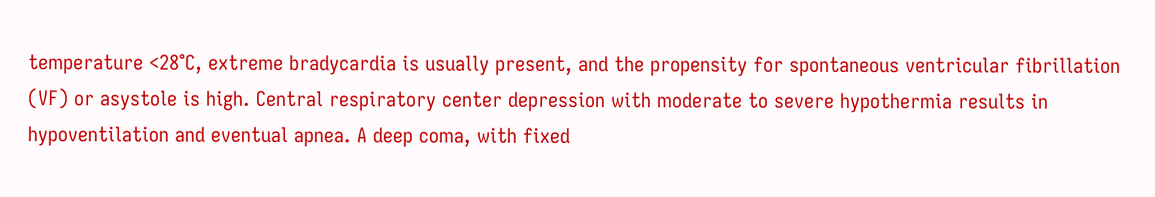temperature <28°C, extreme bradycardia is usually present, and the propensity for spontaneous ventricular fibrillation (VF) or asystole is high. Central respiratory center depression with moderate to severe hypothermia results in hypoventilation and eventual apnea. A deep coma, with fixed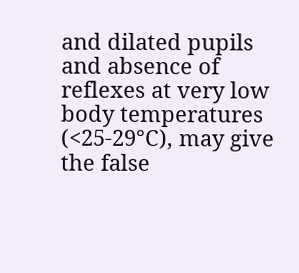and dilated pupils and absence of reflexes at very low body temperatures (<25-29°C), may give the false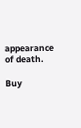appearance of death.

Buy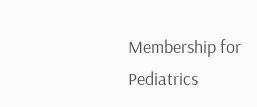Membership for Pediatrics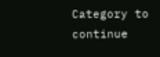Category to continue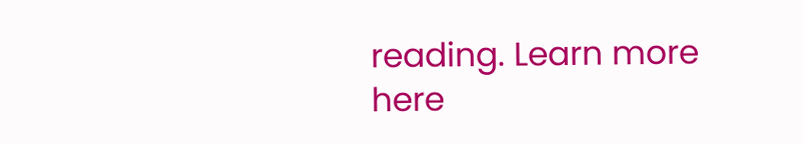reading. Learn more here